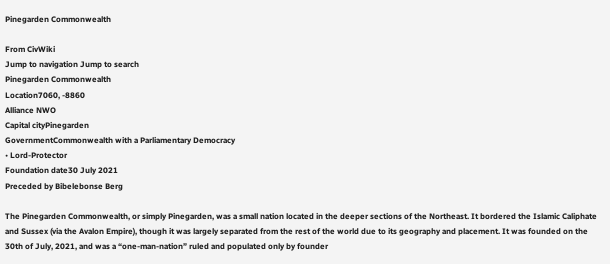Pinegarden Commonwealth

From CivWiki
Jump to navigation Jump to search
Pinegarden Commonwealth
Location7060, -8860
Alliance NWO
Capital cityPinegarden
GovernmentCommonwealth with a Parliamentary Democracy
• Lord-Protector
Foundation date30 July 2021
Preceded by Bibelebonse Berg

The Pinegarden Commonwealth, or simply Pinegarden, was a small nation located in the deeper sections of the Northeast. It bordered the Islamic Caliphate and Sussex (via the Avalon Empire), though it was largely separated from the rest of the world due to its geography and placement. It was founded on the 30th of July, 2021, and was a “one-man-nation” ruled and populated only by founder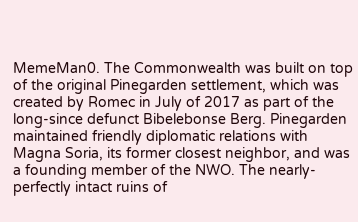MemeMan0. The Commonwealth was built on top of the original Pinegarden settlement, which was created by Romec in July of 2017 as part of the long-since defunct Bibelebonse Berg. Pinegarden maintained friendly diplomatic relations with Magna Soria, its former closest neighbor, and was a founding member of the NWO. The nearly-perfectly intact ruins of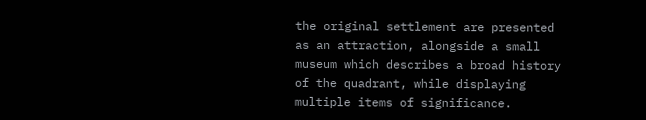the original settlement are presented as an attraction, alongside a small museum which describes a broad history of the quadrant, while displaying multiple items of significance.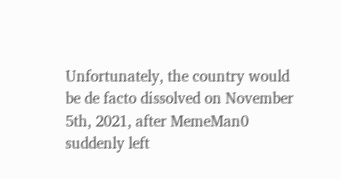Unfortunately, the country would be de facto dissolved on November 5th, 2021, after MemeMan0 suddenly left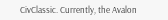CivClassic. Currently, the Avalon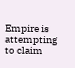Empire is attempting to claim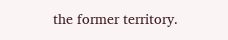the former territory.